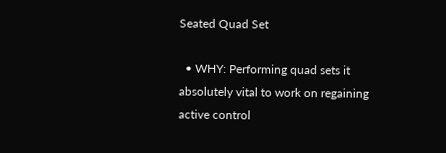Seated Quad Set

  • WHY: Performing quad sets it absolutely vital to work on regaining active control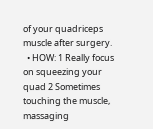of your quadriceps muscle after surgery.
  • HOW: 1 Really focus on squeezing your quad 2 Sometimes touching the muscle, massaging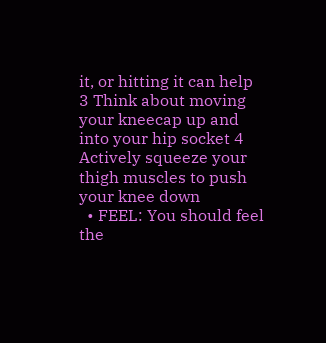it, or hitting it can help 3 Think about moving your kneecap up and into your hip socket 4 Actively squeeze your thigh muscles to push your knee down
  • FEEL: You should feel the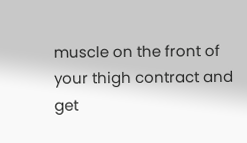muscle on the front of your thigh contract and get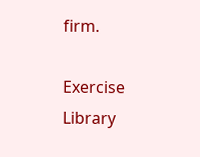firm.

Exercise Library